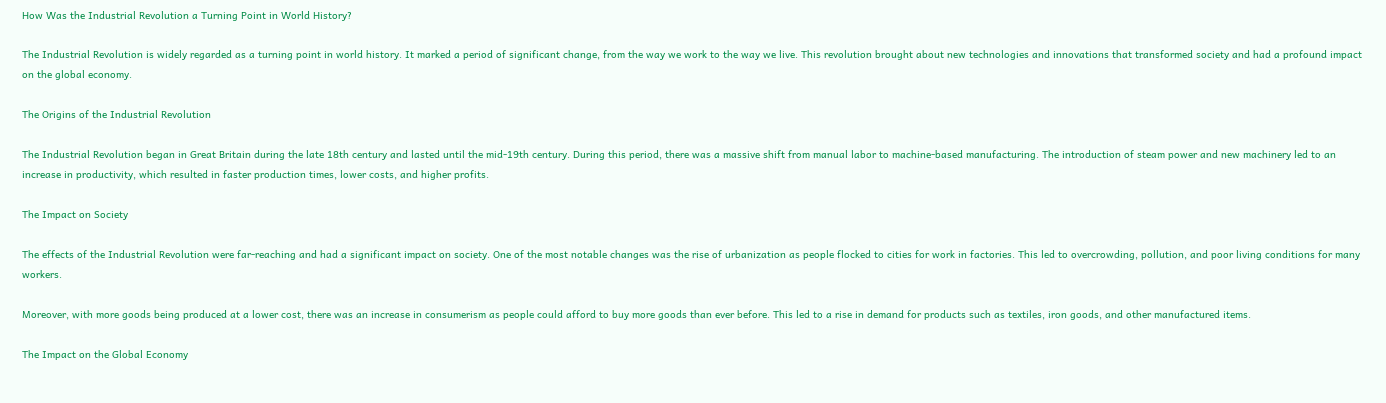How Was the Industrial Revolution a Turning Point in World History?

The Industrial Revolution is widely regarded as a turning point in world history. It marked a period of significant change, from the way we work to the way we live. This revolution brought about new technologies and innovations that transformed society and had a profound impact on the global economy.

The Origins of the Industrial Revolution

The Industrial Revolution began in Great Britain during the late 18th century and lasted until the mid-19th century. During this period, there was a massive shift from manual labor to machine-based manufacturing. The introduction of steam power and new machinery led to an increase in productivity, which resulted in faster production times, lower costs, and higher profits.

The Impact on Society

The effects of the Industrial Revolution were far-reaching and had a significant impact on society. One of the most notable changes was the rise of urbanization as people flocked to cities for work in factories. This led to overcrowding, pollution, and poor living conditions for many workers.

Moreover, with more goods being produced at a lower cost, there was an increase in consumerism as people could afford to buy more goods than ever before. This led to a rise in demand for products such as textiles, iron goods, and other manufactured items.

The Impact on the Global Economy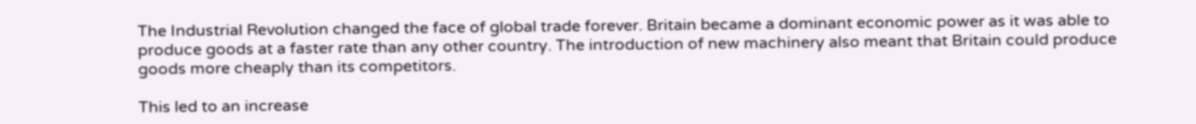The Industrial Revolution changed the face of global trade forever. Britain became a dominant economic power as it was able to produce goods at a faster rate than any other country. The introduction of new machinery also meant that Britain could produce goods more cheaply than its competitors.

This led to an increase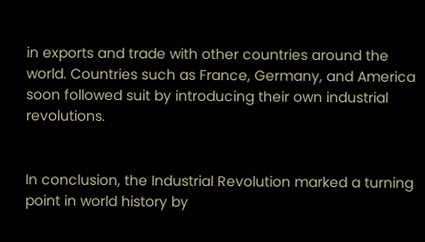in exports and trade with other countries around the world. Countries such as France, Germany, and America soon followed suit by introducing their own industrial revolutions.


In conclusion, the Industrial Revolution marked a turning point in world history by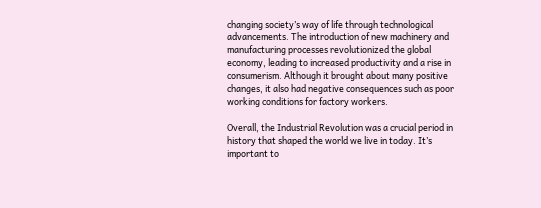changing society’s way of life through technological advancements. The introduction of new machinery and manufacturing processes revolutionized the global economy, leading to increased productivity and a rise in consumerism. Although it brought about many positive changes, it also had negative consequences such as poor working conditions for factory workers.

Overall, the Industrial Revolution was a crucial period in history that shaped the world we live in today. It’s important to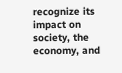recognize its impact on society, the economy, and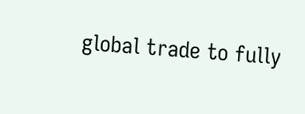global trade to fully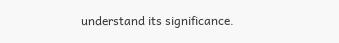understand its significance.